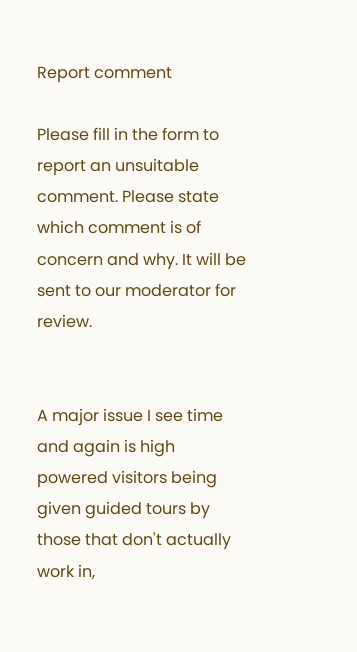Report comment

Please fill in the form to report an unsuitable comment. Please state which comment is of concern and why. It will be sent to our moderator for review.


A major issue I see time and again is high powered visitors being given guided tours by those that don't actually work in,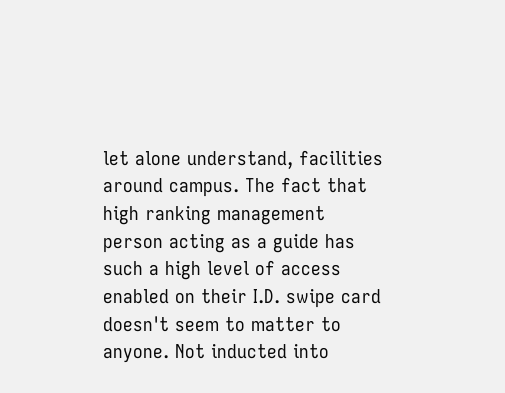let alone understand, facilities around campus. The fact that high ranking management person acting as a guide has such a high level of access enabled on their I.D. swipe card doesn't seem to matter to anyone. Not inducted into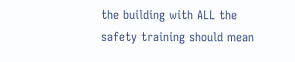the building with ALL the safety training should mean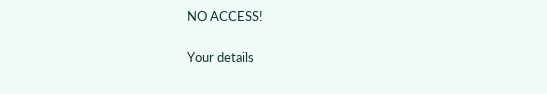NO ACCESS!

Your details